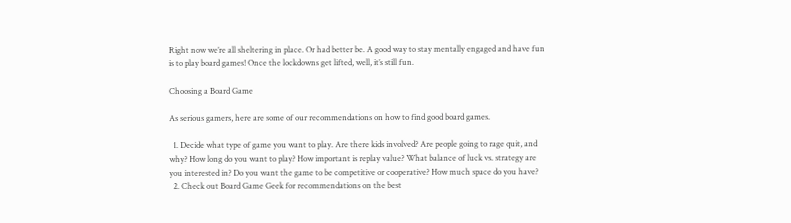Right now we’re all sheltering in place. Or had better be. A good way to stay mentally engaged and have fun is to play board games! Once the lockdowns get lifted, well, it’s still fun.

Choosing a Board Game

As serious gamers, here are some of our recommendations on how to find good board games.

  1. Decide what type of game you want to play. Are there kids involved? Are people going to rage quit, and why? How long do you want to play? How important is replay value? What balance of luck vs. strategy are you interested in? Do you want the game to be competitive or cooperative? How much space do you have?
  2. Check out Board Game Geek for recommendations on the best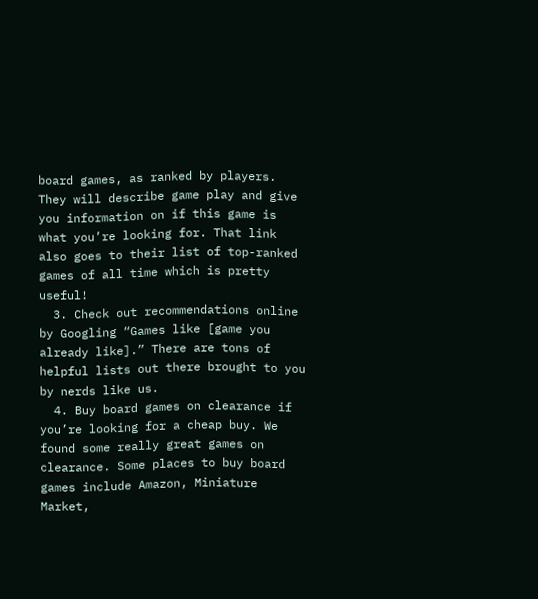board games, as ranked by players. They will describe game play and give you information on if this game is what you’re looking for. That link also goes to their list of top-ranked games of all time which is pretty useful!
  3. Check out recommendations online by Googling “Games like [game you already like].” There are tons of helpful lists out there brought to you by nerds like us.
  4. Buy board games on clearance if you’re looking for a cheap buy. We found some really great games on clearance. Some places to buy board games include Amazon, Miniature Market,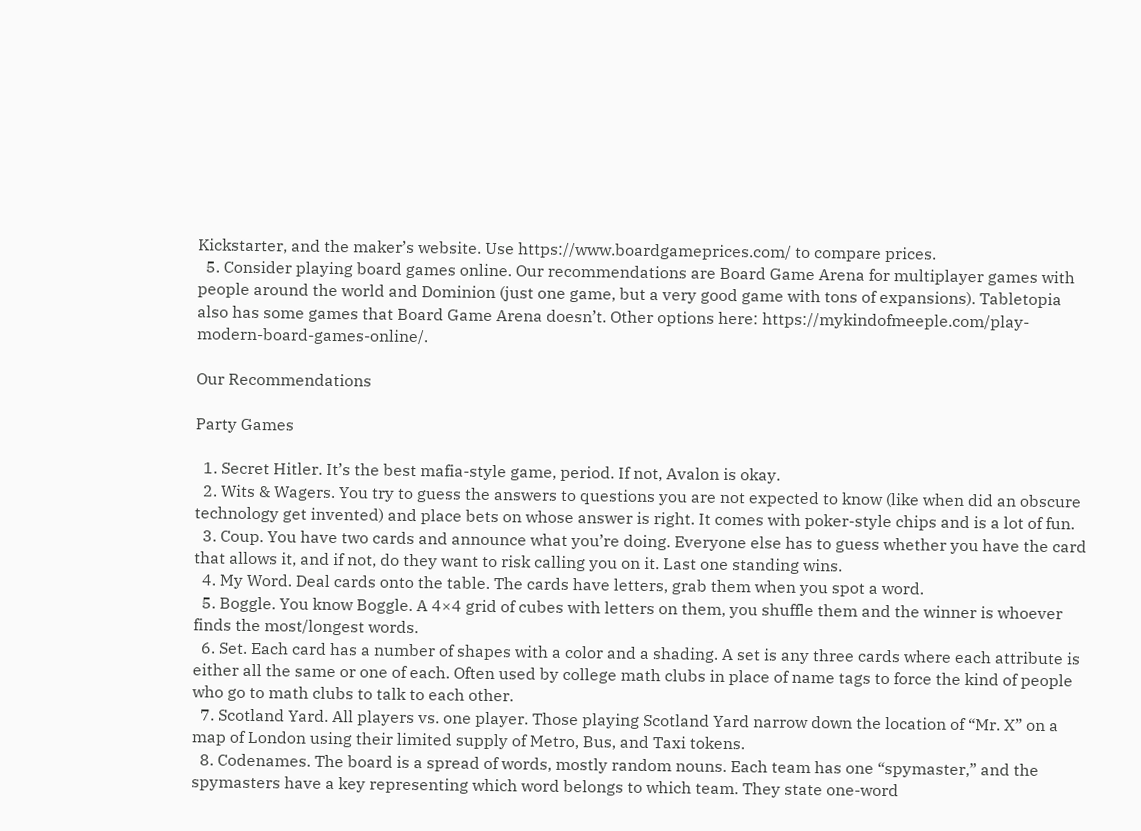Kickstarter, and the maker’s website. Use https://www.boardgameprices.com/ to compare prices.
  5. Consider playing board games online. Our recommendations are Board Game Arena for multiplayer games with people around the world and Dominion (just one game, but a very good game with tons of expansions). Tabletopia also has some games that Board Game Arena doesn’t. Other options here: https://mykindofmeeple.com/play-modern-board-games-online/.

Our Recommendations

Party Games

  1. Secret Hitler. It’s the best mafia-style game, period. If not, Avalon is okay.
  2. Wits & Wagers. You try to guess the answers to questions you are not expected to know (like when did an obscure technology get invented) and place bets on whose answer is right. It comes with poker-style chips and is a lot of fun.
  3. Coup. You have two cards and announce what you’re doing. Everyone else has to guess whether you have the card that allows it, and if not, do they want to risk calling you on it. Last one standing wins.
  4. My Word. Deal cards onto the table. The cards have letters, grab them when you spot a word.
  5. Boggle. You know Boggle. A 4×4 grid of cubes with letters on them, you shuffle them and the winner is whoever finds the most/longest words.
  6. Set. Each card has a number of shapes with a color and a shading. A set is any three cards where each attribute is either all the same or one of each. Often used by college math clubs in place of name tags to force the kind of people who go to math clubs to talk to each other.
  7. Scotland Yard. All players vs. one player. Those playing Scotland Yard narrow down the location of “Mr. X” on a map of London using their limited supply of Metro, Bus, and Taxi tokens.
  8. Codenames. The board is a spread of words, mostly random nouns. Each team has one “spymaster,” and the spymasters have a key representing which word belongs to which team. They state one-word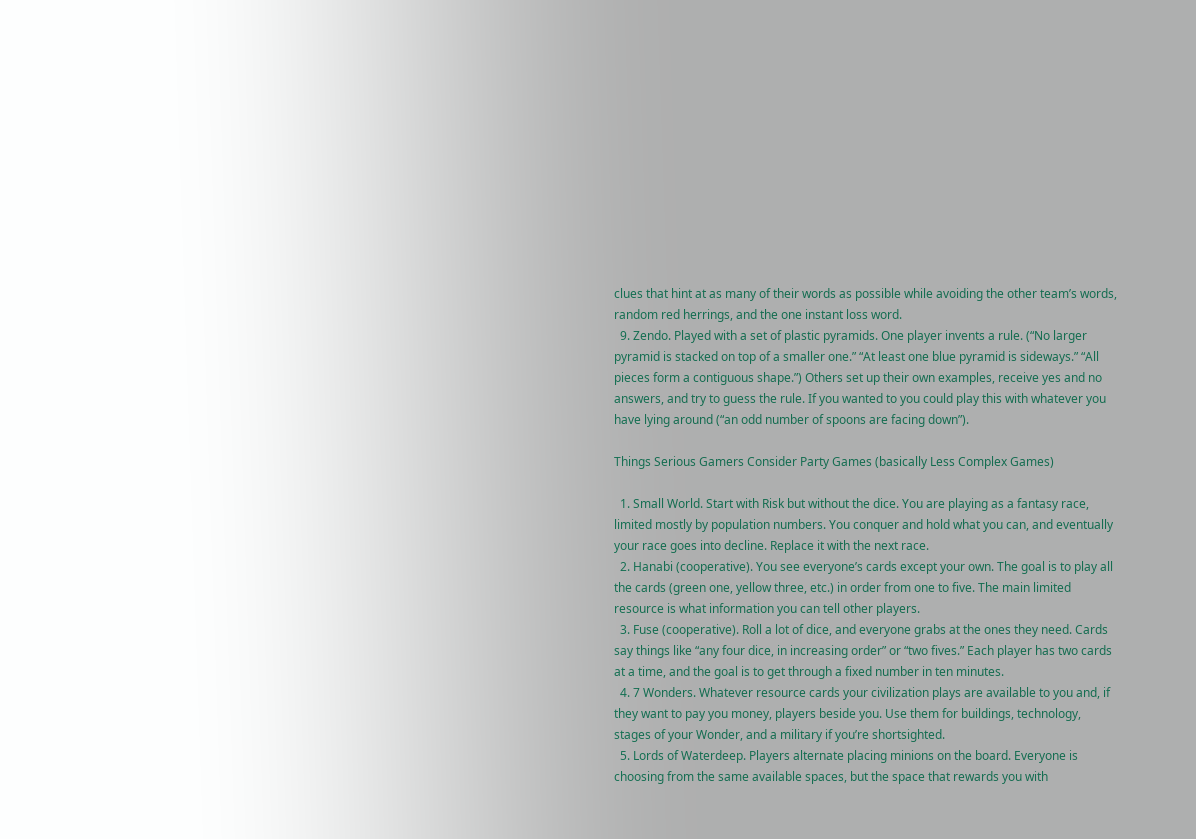clues that hint at as many of their words as possible while avoiding the other team’s words, random red herrings, and the one instant loss word.
  9. Zendo. Played with a set of plastic pyramids. One player invents a rule. (“No larger pyramid is stacked on top of a smaller one.” “At least one blue pyramid is sideways.” “All pieces form a contiguous shape.”) Others set up their own examples, receive yes and no answers, and try to guess the rule. If you wanted to you could play this with whatever you have lying around (“an odd number of spoons are facing down”).

Things Serious Gamers Consider Party Games (basically Less Complex Games)

  1. Small World. Start with Risk but without the dice. You are playing as a fantasy race, limited mostly by population numbers. You conquer and hold what you can, and eventually your race goes into decline. Replace it with the next race.
  2. Hanabi (cooperative). You see everyone’s cards except your own. The goal is to play all the cards (green one, yellow three, etc.) in order from one to five. The main limited resource is what information you can tell other players.
  3. Fuse (cooperative). Roll a lot of dice, and everyone grabs at the ones they need. Cards say things like “any four dice, in increasing order” or “two fives.” Each player has two cards at a time, and the goal is to get through a fixed number in ten minutes.
  4. 7 Wonders. Whatever resource cards your civilization plays are available to you and, if they want to pay you money, players beside you. Use them for buildings, technology, stages of your Wonder, and a military if you’re shortsighted.
  5. Lords of Waterdeep. Players alternate placing minions on the board. Everyone is choosing from the same available spaces, but the space that rewards you with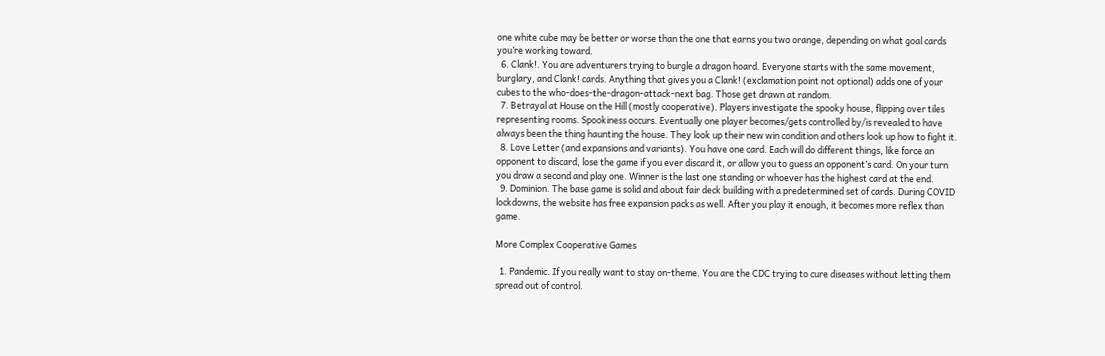one white cube may be better or worse than the one that earns you two orange, depending on what goal cards you’re working toward.
  6. Clank!. You are adventurers trying to burgle a dragon hoard. Everyone starts with the same movement, burglary, and Clank! cards. Anything that gives you a Clank! (exclamation point not optional) adds one of your cubes to the who-does-the-dragon-attack-next bag. Those get drawn at random.
  7. Betrayal at House on the Hill (mostly cooperative). Players investigate the spooky house, flipping over tiles representing rooms. Spookiness occurs. Eventually one player becomes/gets controlled by/is revealed to have always been the thing haunting the house. They look up their new win condition and others look up how to fight it.
  8. Love Letter (and expansions and variants). You have one card. Each will do different things, like force an opponent to discard, lose the game if you ever discard it, or allow you to guess an opponent’s card. On your turn you draw a second and play one. Winner is the last one standing or whoever has the highest card at the end.
  9. Dominion. The base game is solid and about fair deck building with a predetermined set of cards. During COVID lockdowns, the website has free expansion packs as well. After you play it enough, it becomes more reflex than game.

More Complex Cooperative Games

  1. Pandemic. If you really want to stay on-theme. You are the CDC trying to cure diseases without letting them spread out of control.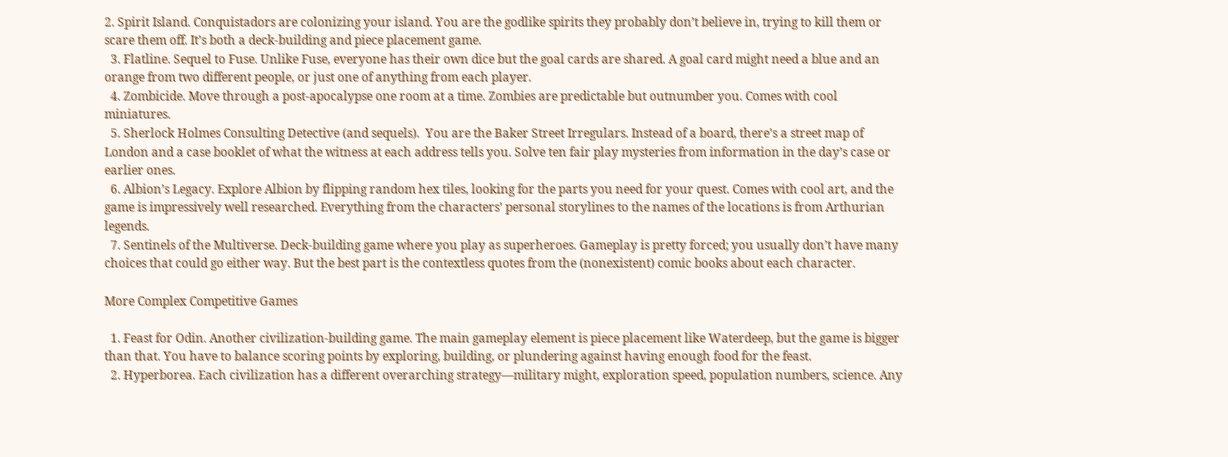2. Spirit Island. Conquistadors are colonizing your island. You are the godlike spirits they probably don’t believe in, trying to kill them or scare them off. It’s both a deck-building and piece placement game.
  3. Flatline. Sequel to Fuse. Unlike Fuse, everyone has their own dice but the goal cards are shared. A goal card might need a blue and an orange from two different people, or just one of anything from each player.
  4. Zombicide. Move through a post-apocalypse one room at a time. Zombies are predictable but outnumber you. Comes with cool miniatures.
  5. Sherlock Holmes Consulting Detective (and sequels).  You are the Baker Street Irregulars. Instead of a board, there’s a street map of London and a case booklet of what the witness at each address tells you. Solve ten fair play mysteries from information in the day’s case or earlier ones.
  6. Albion’s Legacy. Explore Albion by flipping random hex tiles, looking for the parts you need for your quest. Comes with cool art, and the game is impressively well researched. Everything from the characters’ personal storylines to the names of the locations is from Arthurian legends.
  7. Sentinels of the Multiverse. Deck-building game where you play as superheroes. Gameplay is pretty forced; you usually don’t have many choices that could go either way. But the best part is the contextless quotes from the (nonexistent) comic books about each character.

More Complex Competitive Games

  1. Feast for Odin. Another civilization-building game. The main gameplay element is piece placement like Waterdeep, but the game is bigger than that. You have to balance scoring points by exploring, building, or plundering against having enough food for the feast.
  2. Hyperborea. Each civilization has a different overarching strategy—military might, exploration speed, population numbers, science. Any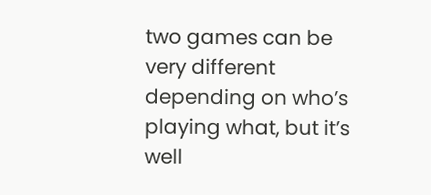two games can be very different depending on who’s playing what, but it’s well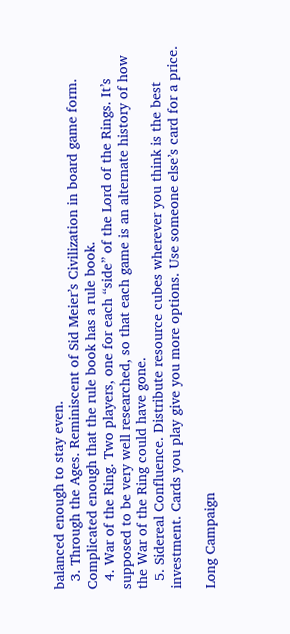balanced enough to stay even.
  3. Through the Ages. Reminiscent of Sid Meier’s Civilization in board game form. Complicated enough that the rule book has a rule book.
  4. War of the Ring. Two players, one for each “side” of the Lord of the Rings. It’s supposed to be very well researched, so that each game is an alternate history of how the War of the Ring could have gone.
  5. Sidereal Confluence. Distribute resource cubes wherever you think is the best investment. Cards you play give you more options. Use someone else’s card for a price.

Long Campaign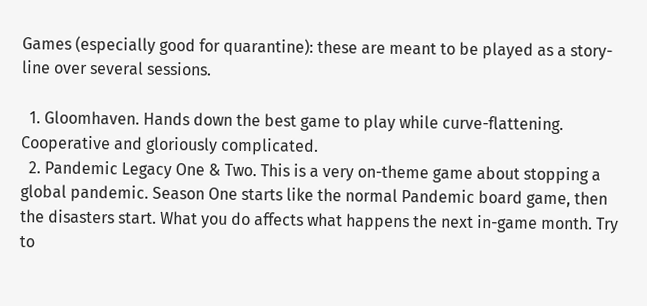Games (especially good for quarantine): these are meant to be played as a story-line over several sessions.

  1. Gloomhaven. Hands down the best game to play while curve-flattening. Cooperative and gloriously complicated.
  2. Pandemic Legacy One & Two. This is a very on-theme game about stopping a global pandemic. Season One starts like the normal Pandemic board game, then the disasters start. What you do affects what happens the next in-game month. Try to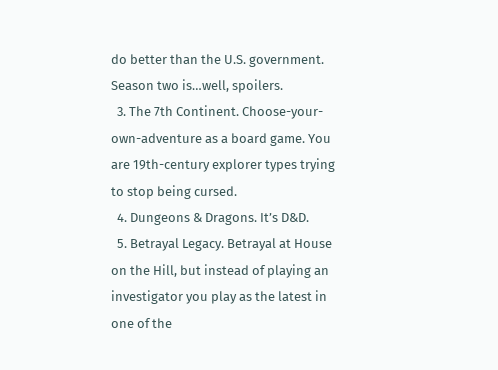do better than the U.S. government. Season two is…well, spoilers.
  3. The 7th Continent. Choose-your-own-adventure as a board game. You are 19th-century explorer types trying to stop being cursed.
  4. Dungeons & Dragons. It’s D&D.
  5. Betrayal Legacy. Betrayal at House on the Hill, but instead of playing an investigator you play as the latest in one of the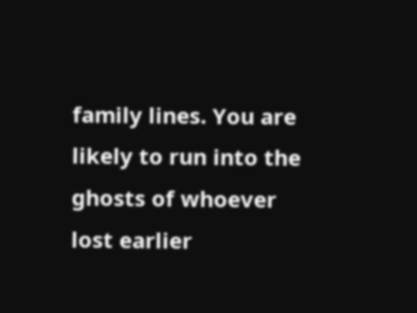family lines. You are likely to run into the ghosts of whoever lost earlier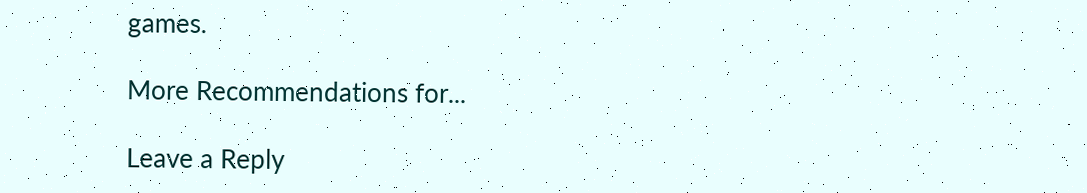games.

More Recommendations for...

Leave a Reply